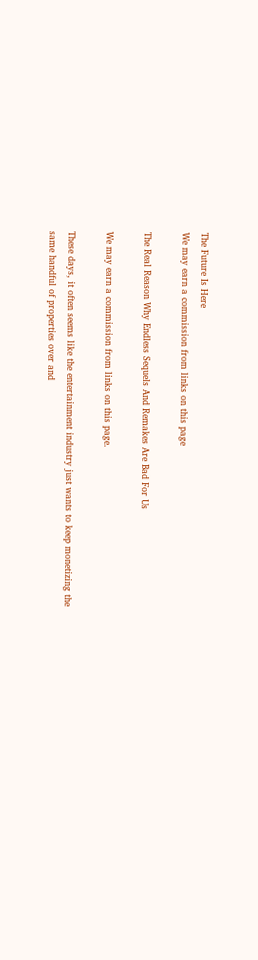The Future Is Here
We may earn a commission from links on this page

The Real Reason Why Endless Sequels And Remakes Are Bad For Us

We may earn a commission from links on this page.

These days, it often seems like the entertainment industry just wants to keep monetizing the same handful of properties over and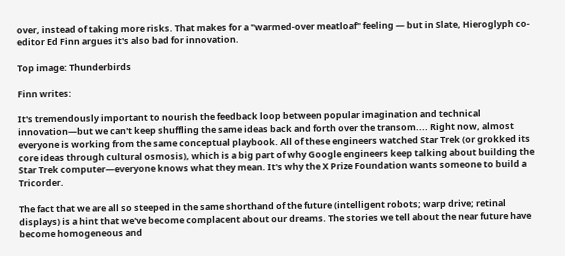over, instead of taking more risks. That makes for a "warmed-over meatloaf" feeling — but in Slate, Hieroglyph co-editor Ed Finn argues it's also bad for innovation.

Top image: Thunderbirds

Finn writes:

It's tremendously important to nourish the feedback loop between popular imagination and technical innovation—but we can't keep shuffling the same ideas back and forth over the transom.... Right now, almost everyone is working from the same conceptual playbook. All of these engineers watched Star Trek (or grokked its core ideas through cultural osmosis), which is a big part of why Google engineers keep talking about building the Star Trek computer—everyone knows what they mean. It's why the X Prize Foundation wants someone to build a Tricorder.

The fact that we are all so steeped in the same shorthand of the future (intelligent robots; warp drive; retinal displays) is a hint that we've become complacent about our dreams. The stories we tell about the near future have become homogeneous and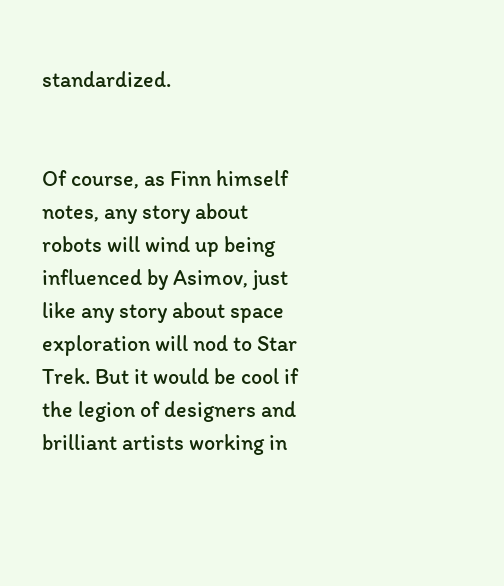standardized.


Of course, as Finn himself notes, any story about robots will wind up being influenced by Asimov, just like any story about space exploration will nod to Star Trek. But it would be cool if the legion of designers and brilliant artists working in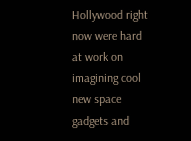Hollywood right now were hard at work on imagining cool new space gadgets and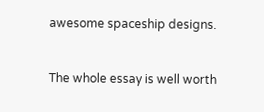awesome spaceship designs.


The whole essay is well worth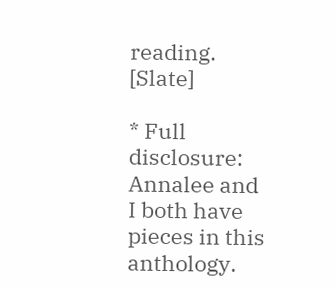reading. [Slate]

* Full disclosure: Annalee and I both have pieces in this anthology.